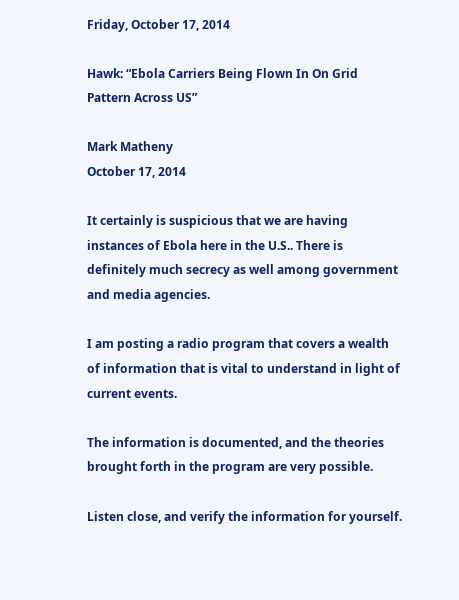Friday, October 17, 2014

Hawk: “Ebola Carriers Being Flown In On Grid Pattern Across US”

Mark Matheny
October 17, 2014

It certainly is suspicious that we are having instances of Ebola here in the U.S.. There is definitely much secrecy as well among government and media agencies.

I am posting a radio program that covers a wealth of information that is vital to understand in light of current events.

The information is documented, and the theories brought forth in the program are very possible.

Listen close, and verify the information for yourself.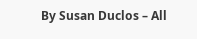By Susan Duclos – All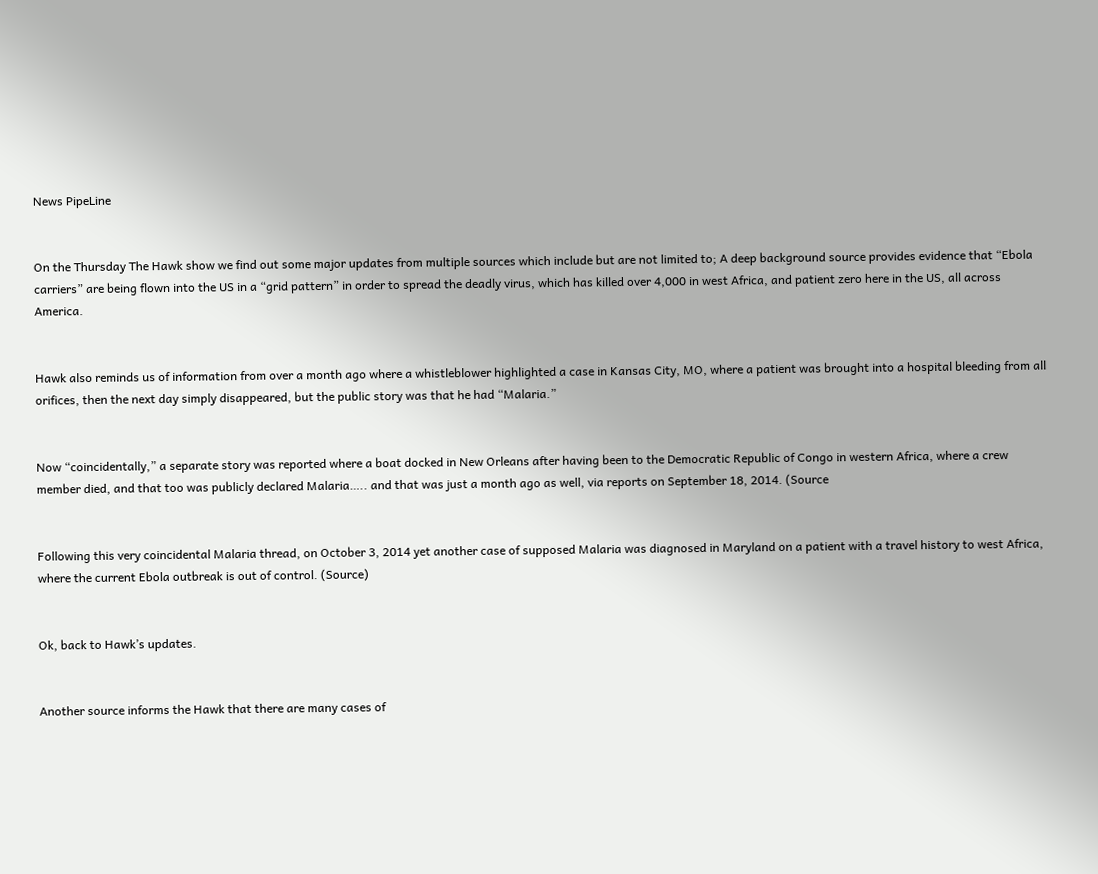News PipeLine


On the Thursday The Hawk show we find out some major updates from multiple sources which include but are not limited to; A deep background source provides evidence that “Ebola carriers” are being flown into the US in a “grid pattern” in order to spread the deadly virus, which has killed over 4,000 in west Africa, and patient zero here in the US, all across America.


Hawk also reminds us of information from over a month ago where a whistleblower highlighted a case in Kansas City, MO, where a patient was brought into a hospital bleeding from all orifices, then the next day simply disappeared, but the public story was that he had “Malaria.”


Now “coincidentally,” a separate story was reported where a boat docked in New Orleans after having been to the Democratic Republic of Congo in western Africa, where a crew member died, and that too was publicly declared Malaria….. and that was just a month ago as well, via reports on September 18, 2014. (Source


Following this very coincidental Malaria thread, on October 3, 2014 yet another case of supposed Malaria was diagnosed in Maryland on a patient with a travel history to west Africa, where the current Ebola outbreak is out of control. (Source)


Ok, back to Hawk’s updates.


Another source informs the Hawk that there are many cases of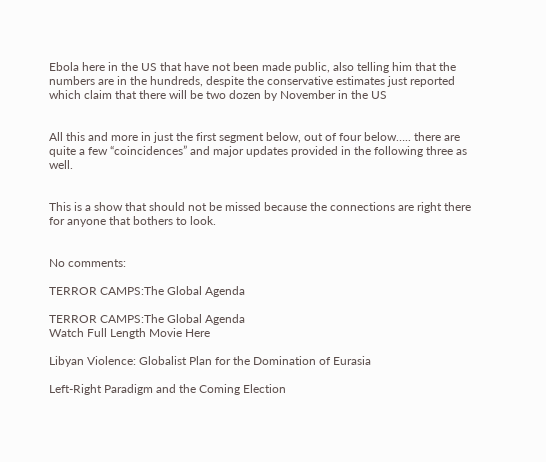Ebola here in the US that have not been made public, also telling him that the numbers are in the hundreds, despite the conservative estimates just reported which claim that there will be two dozen by November in the US


All this and more in just the first segment below, out of four below….. there are quite a few “coincidences” and major updates provided in the following three as well.


This is a show that should not be missed because the connections are right there for anyone that bothers to look.


No comments:

TERROR CAMPS:The Global Agenda

TERROR CAMPS:The Global Agenda
Watch Full Length Movie Here

Libyan Violence: Globalist Plan for the Domination of Eurasia

Left-Right Paradigm and the Coming Election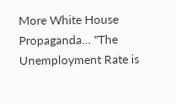More White House Propaganda... "The Unemployment Rate is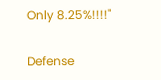Only 8.25%!!!!"

Defense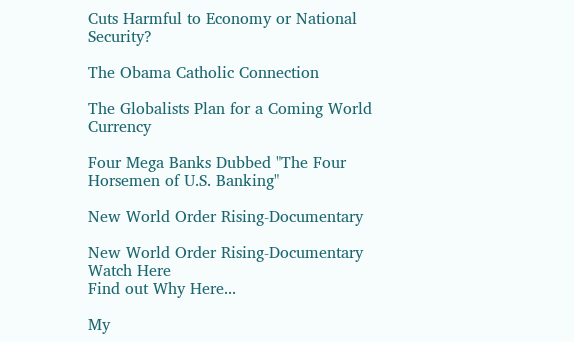Cuts Harmful to Economy or National Security?

The Obama Catholic Connection

The Globalists Plan for a Coming World Currency

Four Mega Banks Dubbed "The Four Horsemen of U.S. Banking"

New World Order Rising-Documentary

New World Order Rising-Documentary
Watch Here
Find out Why Here...

My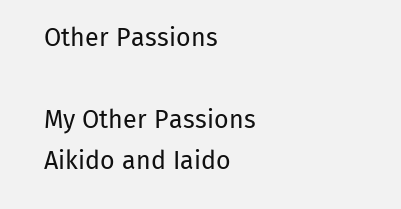Other Passions

My Other Passions
Aikido and Iaido